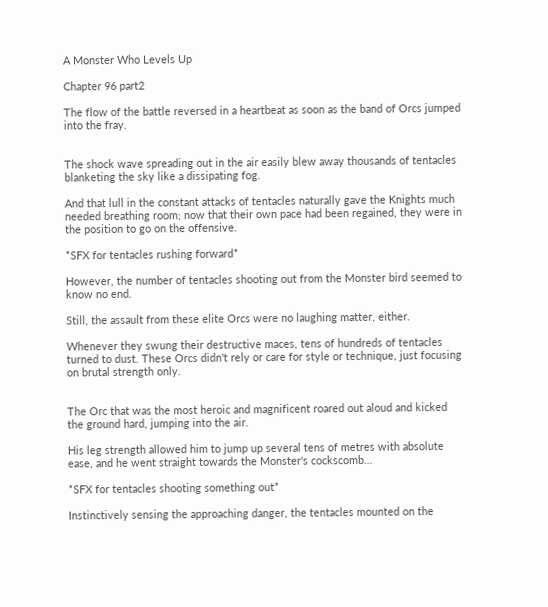A Monster Who Levels Up

Chapter 96 part2

The flow of the battle reversed in a heartbeat as soon as the band of Orcs jumped into the fray.


The shock wave spreading out in the air easily blew away thousands of tentacles blanketing the sky like a dissipating fog.

And that lull in the constant attacks of tentacles naturally gave the Knights much needed breathing room; now that their own pace had been regained, they were in the position to go on the offensive.

*SFX for tentacles rushing forward*

However, the number of tentacles shooting out from the Monster bird seemed to know no end.

Still, the assault from these elite Orcs were no laughing matter, either.

Whenever they swung their destructive maces, tens of hundreds of tentacles turned to dust. These Orcs didn't rely or care for style or technique, just focusing on brutal strength only.


The Orc that was the most heroic and magnificent roared out aloud and kicked the ground hard, jumping into the air.

His leg strength allowed him to jump up several tens of metres with absolute ease, and he went straight towards the Monster's cockscomb…

*SFX for tentacles shooting something out*

Instinctively sensing the approaching danger, the tentacles mounted on the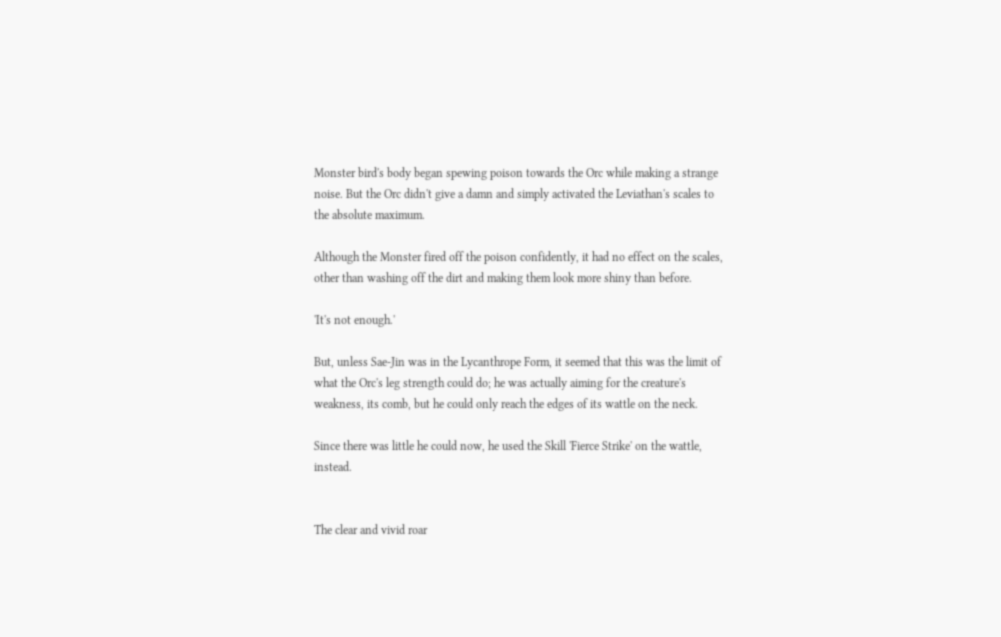Monster bird's body began spewing poison towards the Orc while making a strange noise. But the Orc didn't give a damn and simply activated the Leviathan's scales to the absolute maximum.

Although the Monster fired off the poison confidently, it had no effect on the scales, other than washing off the dirt and making them look more shiny than before.

'It's not enough.'

But, unless Sae-Jin was in the Lycanthrope Form, it seemed that this was the limit of what the Orc's leg strength could do; he was actually aiming for the creature's weakness, its comb, but he could only reach the edges of its wattle on the neck.

Since there was little he could now, he used the Skill 'Fierce Strike' on the wattle, instead.


The clear and vivid roar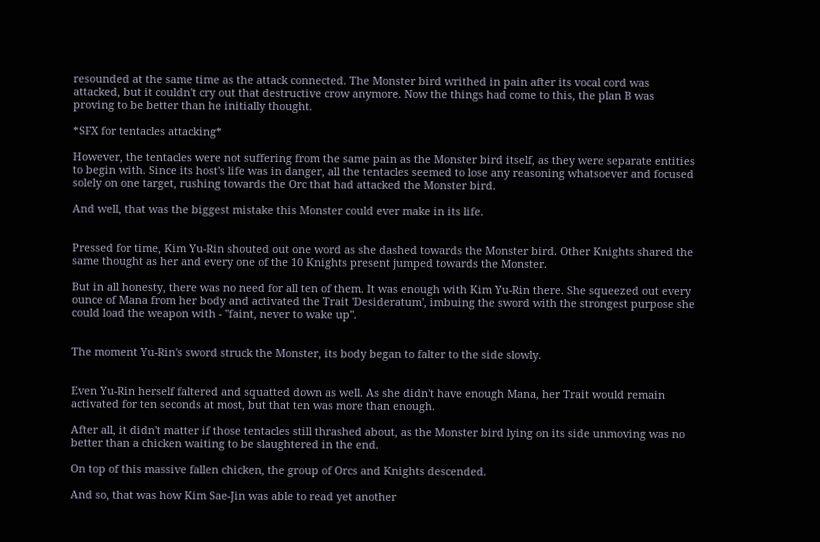resounded at the same time as the attack connected. The Monster bird writhed in pain after its vocal cord was attacked, but it couldn't cry out that destructive crow anymore. Now the things had come to this, the plan B was proving to be better than he initially thought.

*SFX for tentacles attacking*

However, the tentacles were not suffering from the same pain as the Monster bird itself, as they were separate entities to begin with. Since its host's life was in danger, all the tentacles seemed to lose any reasoning whatsoever and focused solely on one target, rushing towards the Orc that had attacked the Monster bird.

And well, that was the biggest mistake this Monster could ever make in its life.


Pressed for time, Kim Yu-Rin shouted out one word as she dashed towards the Monster bird. Other Knights shared the same thought as her and every one of the 10 Knights present jumped towards the Monster.

But in all honesty, there was no need for all ten of them. It was enough with Kim Yu-Rin there. She squeezed out every ounce of Mana from her body and activated the Trait 'Desideratum', imbuing the sword with the strongest purpose she could load the weapon with - "faint, never to wake up".


The moment Yu-Rin's sword struck the Monster, its body began to falter to the side slowly.


Even Yu-Rin herself faltered and squatted down as well. As she didn't have enough Mana, her Trait would remain activated for ten seconds at most, but that ten was more than enough.

After all, it didn't matter if those tentacles still thrashed about, as the Monster bird lying on its side unmoving was no better than a chicken waiting to be slaughtered in the end.

On top of this massive fallen chicken, the group of Orcs and Knights descended.

And so, that was how Kim Sae-Jin was able to read yet another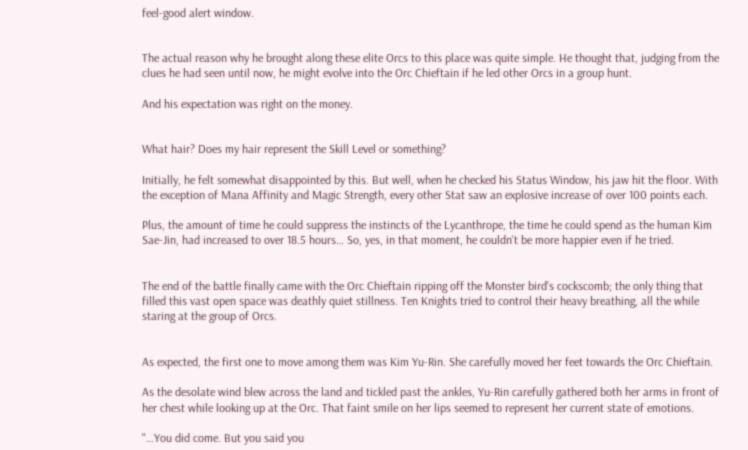feel-good alert window.


The actual reason why he brought along these elite Orcs to this place was quite simple. He thought that, judging from the clues he had seen until now, he might evolve into the Orc Chieftain if he led other Orcs in a group hunt.

And his expectation was right on the money.


What hair? Does my hair represent the Skill Level or something?

Initially, he felt somewhat disappointed by this. But well, when he checked his Status Window, his jaw hit the floor. With the exception of Mana Affinity and Magic Strength, every other Stat saw an explosive increase of over 100 points each.

Plus, the amount of time he could suppress the instincts of the Lycanthrope, the time he could spend as the human Kim Sae-Jin, had increased to over 18.5 hours… So, yes, in that moment, he couldn't be more happier even if he tried.


The end of the battle finally came with the Orc Chieftain ripping off the Monster bird's cockscomb; the only thing that filled this vast open space was deathly quiet stillness. Ten Knights tried to control their heavy breathing, all the while staring at the group of Orcs.


As expected, the first one to move among them was Kim Yu-Rin. She carefully moved her feet towards the Orc Chieftain.

As the desolate wind blew across the land and tickled past the ankles, Yu-Rin carefully gathered both her arms in front of her chest while looking up at the Orc. That faint smile on her lips seemed to represent her current state of emotions.

"…You did come. But you said you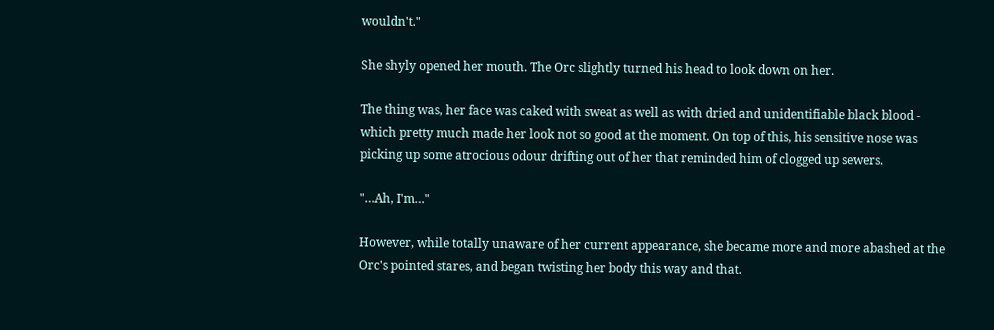wouldn't."

She shyly opened her mouth. The Orc slightly turned his head to look down on her.

The thing was, her face was caked with sweat as well as with dried and unidentifiable black blood - which pretty much made her look not so good at the moment. On top of this, his sensitive nose was picking up some atrocious odour drifting out of her that reminded him of clogged up sewers.

"…Ah, I'm…"

However, while totally unaware of her current appearance, she became more and more abashed at the Orc's pointed stares, and began twisting her body this way and that.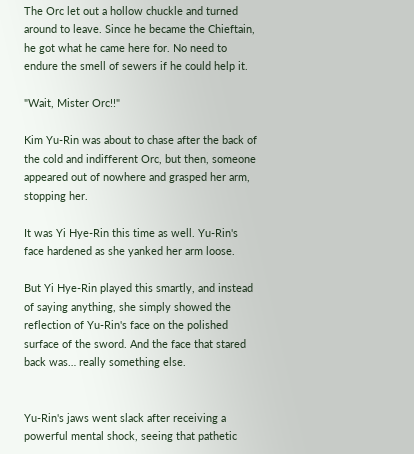The Orc let out a hollow chuckle and turned around to leave. Since he became the Chieftain, he got what he came here for. No need to endure the smell of sewers if he could help it.

"Wait, Mister Orc!!"

Kim Yu-Rin was about to chase after the back of the cold and indifferent Orc, but then, someone appeared out of nowhere and grasped her arm, stopping her.

It was Yi Hye-Rin this time as well. Yu-Rin's face hardened as she yanked her arm loose.

But Yi Hye-Rin played this smartly, and instead of saying anything, she simply showed the reflection of Yu-Rin's face on the polished surface of the sword. And the face that stared back was… really something else.


Yu-Rin's jaws went slack after receiving a powerful mental shock, seeing that pathetic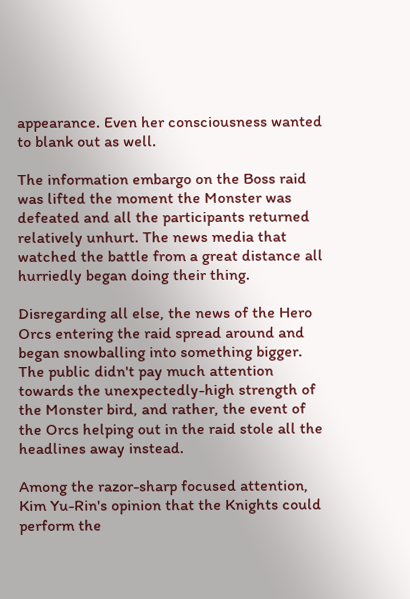appearance. Even her consciousness wanted to blank out as well.

The information embargo on the Boss raid was lifted the moment the Monster was defeated and all the participants returned relatively unhurt. The news media that watched the battle from a great distance all hurriedly began doing their thing.

Disregarding all else, the news of the Hero Orcs entering the raid spread around and began snowballing into something bigger. The public didn't pay much attention towards the unexpectedly-high strength of the Monster bird, and rather, the event of the Orcs helping out in the raid stole all the headlines away instead.

Among the razor-sharp focused attention, Kim Yu-Rin's opinion that the Knights could perform the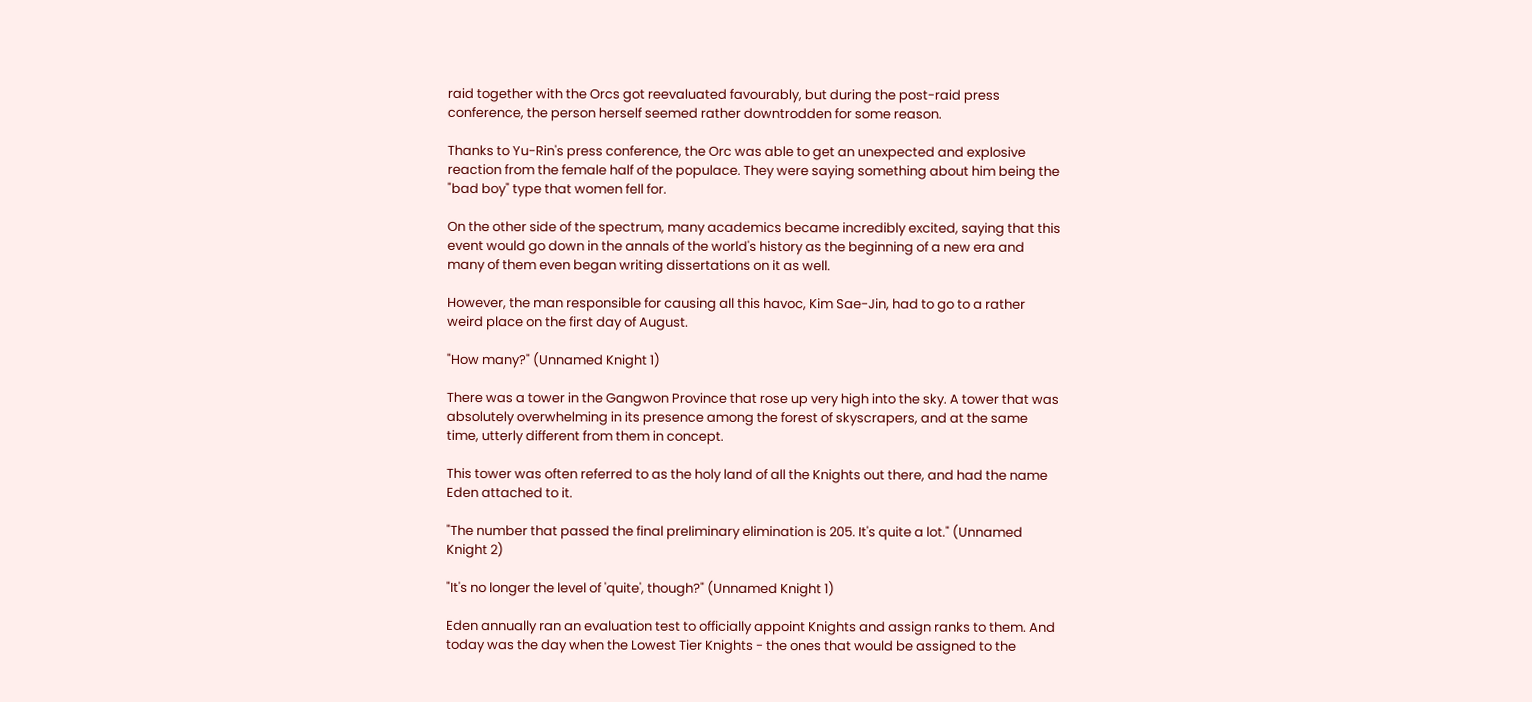raid together with the Orcs got reevaluated favourably, but during the post-raid press conference, the person herself seemed rather downtrodden for some reason.

Thanks to Yu-Rin's press conference, the Orc was able to get an unexpected and explosive reaction from the female half of the populace. They were saying something about him being the "bad boy" type that women fell for.

On the other side of the spectrum, many academics became incredibly excited, saying that this event would go down in the annals of the world's history as the beginning of a new era and many of them even began writing dissertations on it as well.

However, the man responsible for causing all this havoc, Kim Sae-Jin, had to go to a rather weird place on the first day of August.

"How many?" (Unnamed Knight 1)

There was a tower in the Gangwon Province that rose up very high into the sky. A tower that was absolutely overwhelming in its presence among the forest of skyscrapers, and at the same time, utterly different from them in concept.

This tower was often referred to as the holy land of all the Knights out there, and had the name Eden attached to it.

"The number that passed the final preliminary elimination is 205. It's quite a lot." (Unnamed Knight 2)

"It's no longer the level of 'quite', though?" (Unnamed Knight 1)

Eden annually ran an evaluation test to officially appoint Knights and assign ranks to them. And today was the day when the Lowest Tier Knights - the ones that would be assigned to the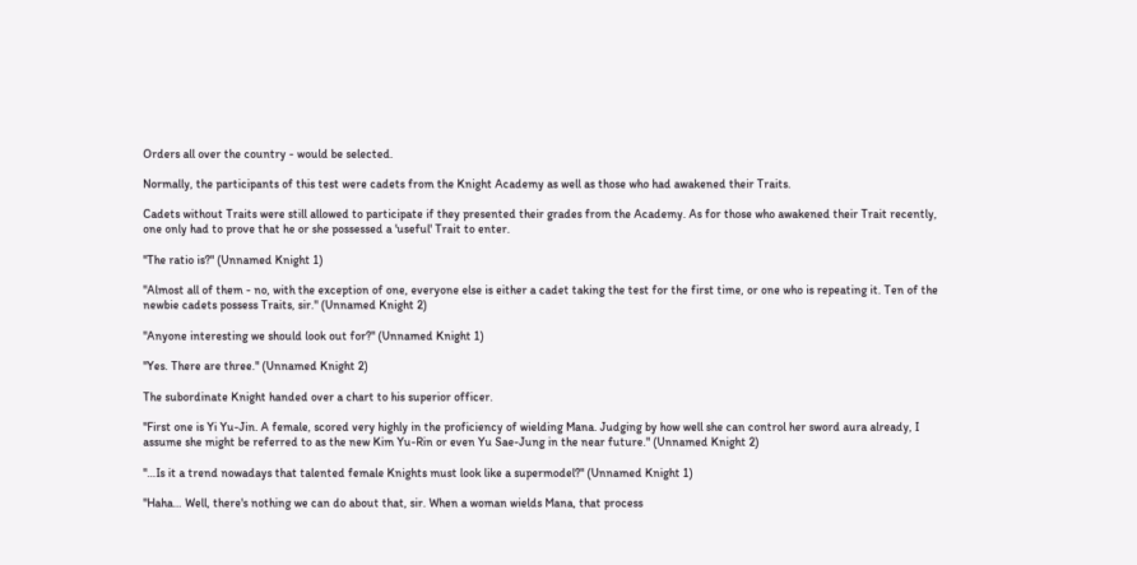Orders all over the country - would be selected.

Normally, the participants of this test were cadets from the Knight Academy as well as those who had awakened their Traits.

Cadets without Traits were still allowed to participate if they presented their grades from the Academy. As for those who awakened their Trait recently, one only had to prove that he or she possessed a 'useful' Trait to enter.

"The ratio is?" (Unnamed Knight 1)

"Almost all of them - no, with the exception of one, everyone else is either a cadet taking the test for the first time, or one who is repeating it. Ten of the newbie cadets possess Traits, sir." (Unnamed Knight 2)

"Anyone interesting we should look out for?" (Unnamed Knight 1)

"Yes. There are three." (Unnamed Knight 2)

The subordinate Knight handed over a chart to his superior officer.

"First one is Yi Yu-Jin. A female, scored very highly in the proficiency of wielding Mana. Judging by how well she can control her sword aura already, I assume she might be referred to as the new Kim Yu-Rin or even Yu Sae-Jung in the near future." (Unnamed Knight 2)

"…Is it a trend nowadays that talented female Knights must look like a supermodel?" (Unnamed Knight 1)

"Haha… Well, there's nothing we can do about that, sir. When a woman wields Mana, that process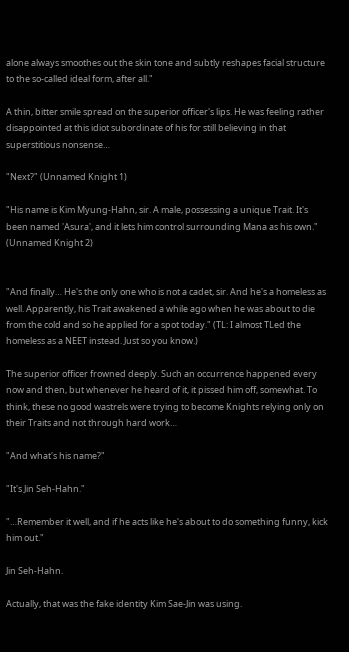alone always smoothes out the skin tone and subtly reshapes facial structure to the so-called ideal form, after all."

A thin, bitter smile spread on the superior officer's lips. He was feeling rather disappointed at this idiot subordinate of his for still believing in that superstitious nonsense…

"Next?" (Unnamed Knight 1)

"His name is Kim Myung-Hahn, sir. A male, possessing a unique Trait. It's been named 'Asura', and it lets him control surrounding Mana as his own." (Unnamed Knight 2)


"And finally… He's the only one who is not a cadet, sir. And he's a homeless as well. Apparently, his Trait awakened a while ago when he was about to die from the cold and so he applied for a spot today." (TL: I almost TLed the homeless as a NEET instead. Just so you know.)

The superior officer frowned deeply. Such an occurrence happened every now and then, but whenever he heard of it, it pissed him off, somewhat. To think, these no good wastrels were trying to become Knights relying only on their Traits and not through hard work…

"And what's his name?"

"It's Jin Seh-Hahn."

"…Remember it well, and if he acts like he's about to do something funny, kick him out."

Jin Seh-Hahn.

Actually, that was the fake identity Kim Sae-Jin was using.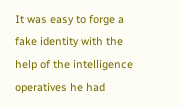It was easy to forge a fake identity with the help of the intelligence operatives he had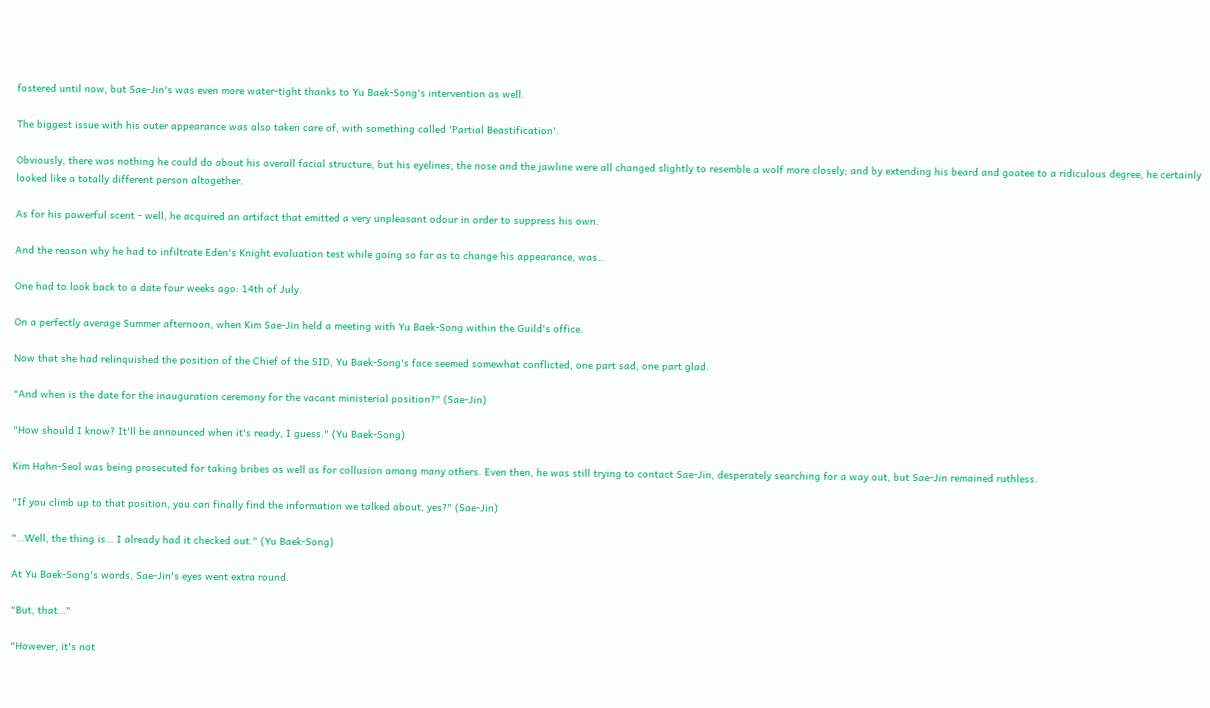fostered until now, but Sae-Jin's was even more water-tight thanks to Yu Baek-Song's intervention as well.

The biggest issue with his outer appearance was also taken care of, with something called 'Partial Beastification'.

Obviously, there was nothing he could do about his overall facial structure, but his eyelines, the nose and the jawline were all changed slightly to resemble a wolf more closely; and by extending his beard and goatee to a ridiculous degree, he certainly looked like a totally different person altogether.

As for his powerful scent - well, he acquired an artifact that emitted a very unpleasant odour in order to suppress his own.

And the reason why he had to infiltrate Eden's Knight evaluation test while going so far as to change his appearance, was…

One had to look back to a date four weeks ago: 14th of July.

On a perfectly average Summer afternoon, when Kim Sae-Jin held a meeting with Yu Baek-Song within the Guild's office.

Now that she had relinquished the position of the Chief of the SID, Yu Baek-Song's face seemed somewhat conflicted, one part sad, one part glad.

"And when is the date for the inauguration ceremony for the vacant ministerial position?" (Sae-Jin)

"How should I know? It'll be announced when it's ready, I guess." (Yu Baek-Song)

Kim Hahn-Seol was being prosecuted for taking bribes as well as for collusion among many others. Even then, he was still trying to contact Sae-Jin, desperately searching for a way out, but Sae-Jin remained ruthless.

"If you climb up to that position, you can finally find the information we talked about, yes?" (Sae-Jin)

"…Well, the thing is… I already had it checked out." (Yu Baek-Song)

At Yu Baek-Song's words, Sae-Jin's eyes went extra round.

"But, that…"

"However, it's not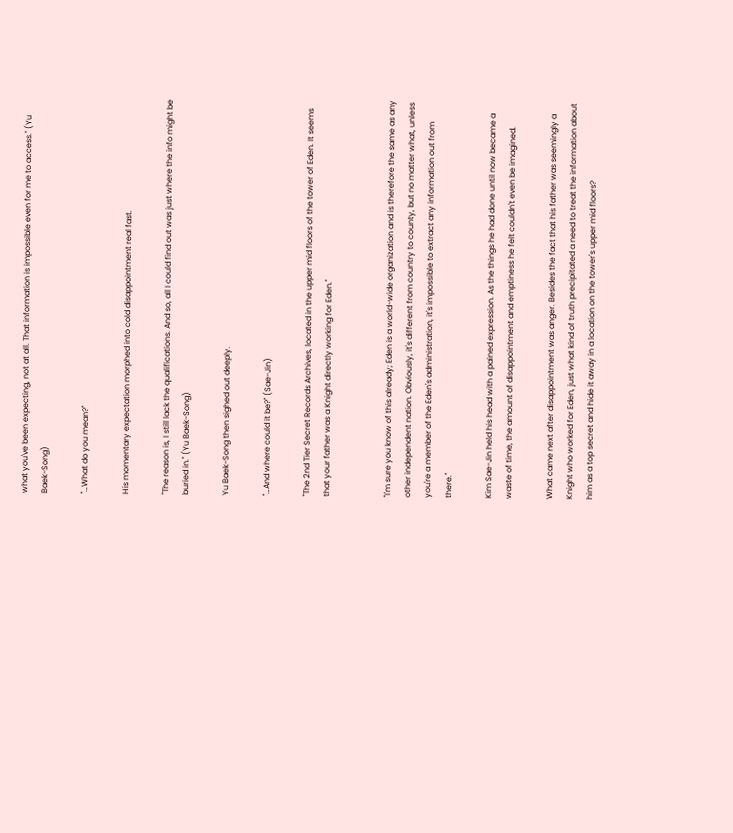what you've been expecting, not at all. That information is impossible even for me to access." (Yu Baek-Song)

"…What do you mean?"

His momentary expectation morphed into cold disappointment real fast.

"The reason is, I still lack the qualifications. And so, all I could find out was just where the info might be buried in." (Yu Baek-Song)

Yu Baek-Song then sighed out deeply.

"…And where could it be?" (Sae-Jin)

"The 2nd Tier Secret Records Archives, located in the upper mid floors of the tower of Eden. It seems that your father was a Knight directly working for Eden."


"I'm sure you know of this already; Eden is a world-wide organization and is therefore the same as any other independent nation. Obviously, it's different from country to county, but no matter what, unless you're a member of the Eden's administration, it's impossible to extract any information out from there."

Kim Sae-Jin held his head with a pained expression. As the things he had done until now became a waste of time, the amount of disappointment and emptiness he felt couldn't even be imagined.

What came next after disappointment was anger. Besides the fact that his father was seemingly a Knight who worked for Eden, just what kind of truth precipitated a need to treat the information about him as a top secret and hide it away in a location on the tower's upper mid floors?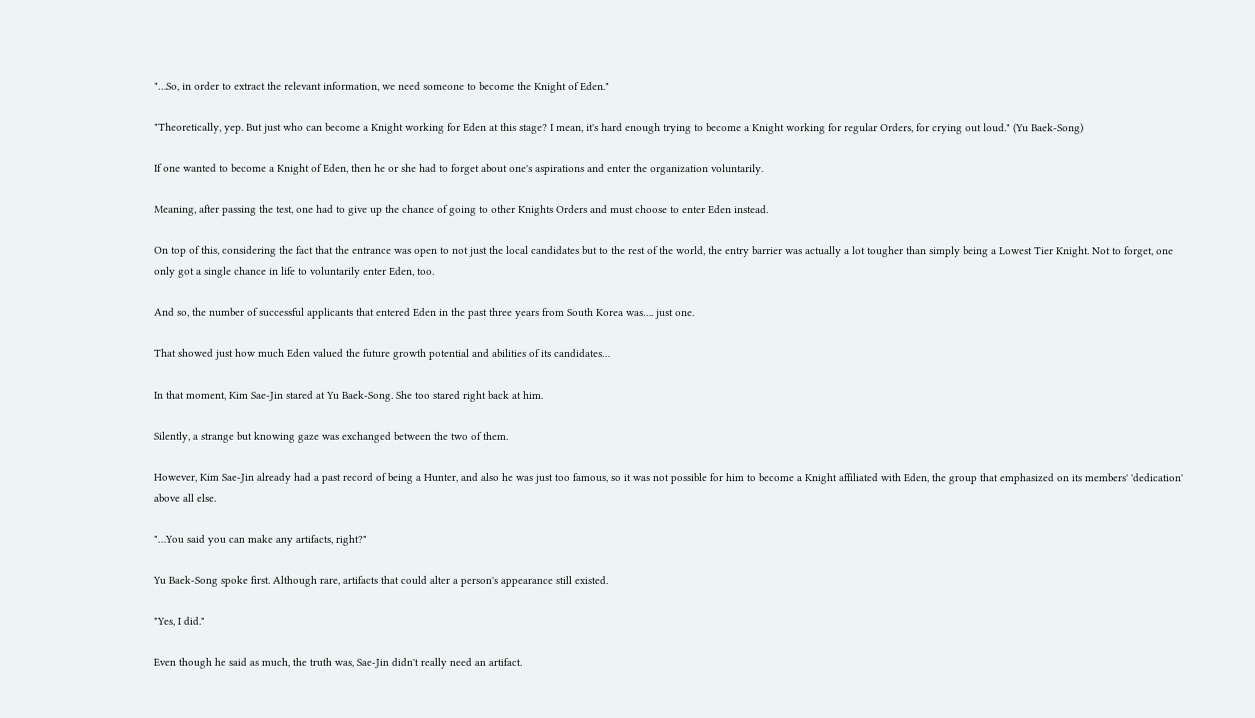"…So, in order to extract the relevant information, we need someone to become the Knight of Eden."

"Theoretically, yep. But just who can become a Knight working for Eden at this stage? I mean, it's hard enough trying to become a Knight working for regular Orders, for crying out loud." (Yu Baek-Song)

If one wanted to become a Knight of Eden, then he or she had to forget about one's aspirations and enter the organization voluntarily.

Meaning, after passing the test, one had to give up the chance of going to other Knights Orders and must choose to enter Eden instead.

On top of this, considering the fact that the entrance was open to not just the local candidates but to the rest of the world, the entry barrier was actually a lot tougher than simply being a Lowest Tier Knight. Not to forget, one only got a single chance in life to voluntarily enter Eden, too.

And so, the number of successful applicants that entered Eden in the past three years from South Korea was…. just one.

That showed just how much Eden valued the future growth potential and abilities of its candidates…

In that moment, Kim Sae-Jin stared at Yu Baek-Song. She too stared right back at him.

Silently, a strange but knowing gaze was exchanged between the two of them.

However, Kim Sae-Jin already had a past record of being a Hunter, and also he was just too famous, so it was not possible for him to become a Knight affiliated with Eden, the group that emphasized on its members' 'dedication' above all else.

"…You said you can make any artifacts, right?"

Yu Baek-Song spoke first. Although rare, artifacts that could alter a person's appearance still existed.

"Yes, I did."

Even though he said as much, the truth was, Sae-Jin didn't really need an artifact.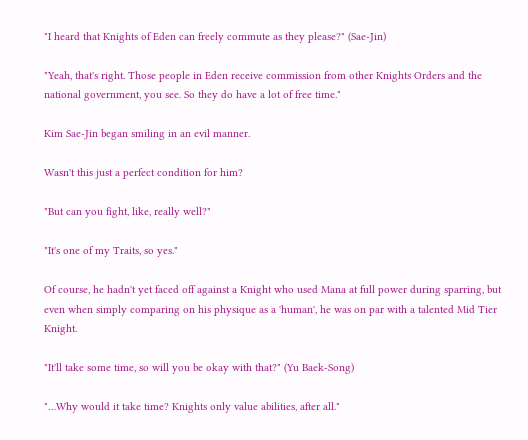"I heard that Knights of Eden can freely commute as they please?" (Sae-Jin)

"Yeah, that's right. Those people in Eden receive commission from other Knights Orders and the national government, you see. So they do have a lot of free time."

Kim Sae-Jin began smiling in an evil manner.

Wasn't this just a perfect condition for him?

"But can you fight, like, really well?"

"It's one of my Traits, so yes."

Of course, he hadn't yet faced off against a Knight who used Mana at full power during sparring, but even when simply comparing on his physique as a 'human', he was on par with a talented Mid Tier Knight.

"It'll take some time, so will you be okay with that?" (Yu Baek-Song)

"…Why would it take time? Knights only value abilities, after all."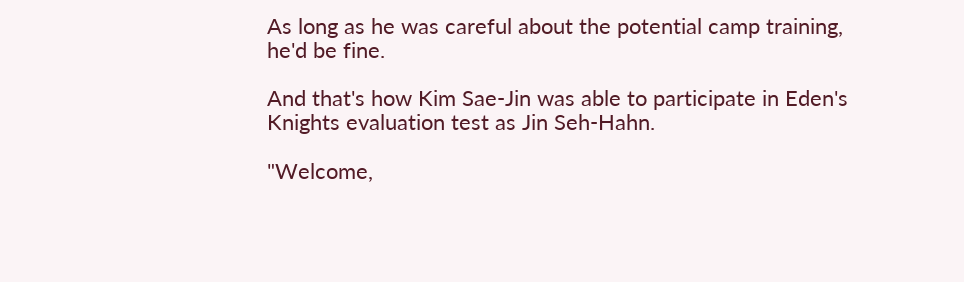As long as he was careful about the potential camp training, he'd be fine.

And that's how Kim Sae-Jin was able to participate in Eden's Knights evaluation test as Jin Seh-Hahn.

"Welcome,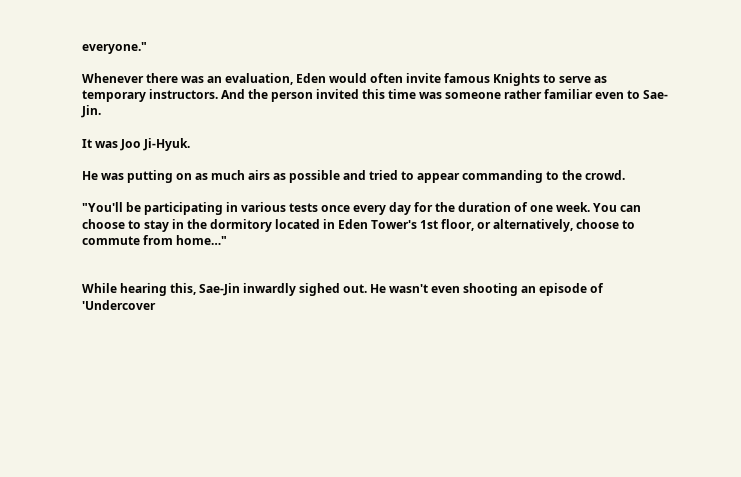everyone."

Whenever there was an evaluation, Eden would often invite famous Knights to serve as temporary instructors. And the person invited this time was someone rather familiar even to Sae-Jin.

It was Joo Ji-Hyuk.

He was putting on as much airs as possible and tried to appear commanding to the crowd.

"You'll be participating in various tests once every day for the duration of one week. You can choose to stay in the dormitory located in Eden Tower's 1st floor, or alternatively, choose to commute from home…"


While hearing this, Sae-Jin inwardly sighed out. He wasn't even shooting an episode of 'Undercover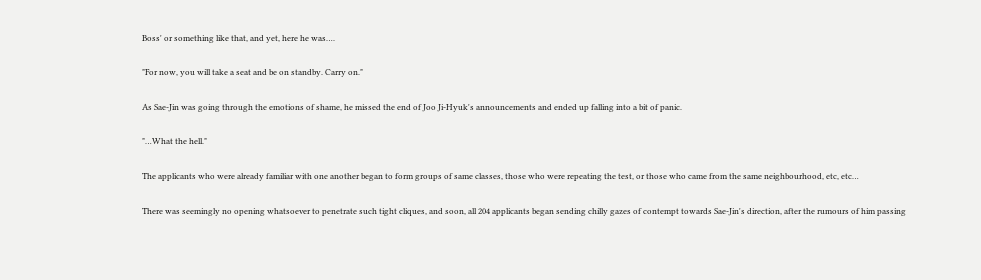Boss' or something like that, and yet, here he was….

"For now, you will take a seat and be on standby. Carry on."

As Sae-Jin was going through the emotions of shame, he missed the end of Joo Ji-Hyuk's announcements and ended up falling into a bit of panic.

"…What the hell."

The applicants who were already familiar with one another began to form groups of same classes, those who were repeating the test, or those who came from the same neighbourhood, etc, etc…

There was seemingly no opening whatsoever to penetrate such tight cliques, and soon, all 204 applicants began sending chilly gazes of contempt towards Sae-Jin's direction, after the rumours of him passing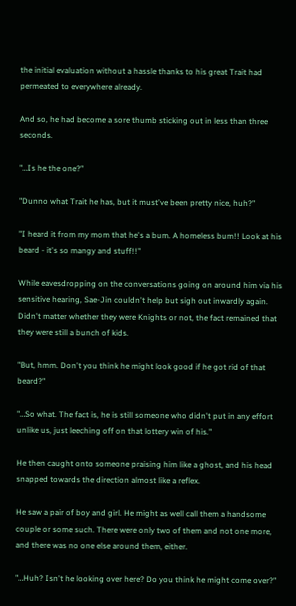the initial evaluation without a hassle thanks to his great Trait had permeated to everywhere already.

And so, he had become a sore thumb sticking out in less than three seconds.

"…Is he the one?"

"Dunno what Trait he has, but it must've been pretty nice, huh?"

"I heard it from my mom that he's a bum. A homeless bum!! Look at his beard - it's so mangy and stuff!!"

While eavesdropping on the conversations going on around him via his sensitive hearing, Sae-Jin couldn't help but sigh out inwardly again. Didn't matter whether they were Knights or not, the fact remained that they were still a bunch of kids.

"But, hmm. Don't you think he might look good if he got rid of that beard?"

"…So what. The fact is, he is still someone who didn't put in any effort unlike us, just leeching off on that lottery win of his."

He then caught onto someone praising him like a ghost, and his head snapped towards the direction almost like a reflex.

He saw a pair of boy and girl. He might as well call them a handsome couple or some such. There were only two of them and not one more, and there was no one else around them, either.

"…Huh? Isn't he looking over here? Do you think he might come over?"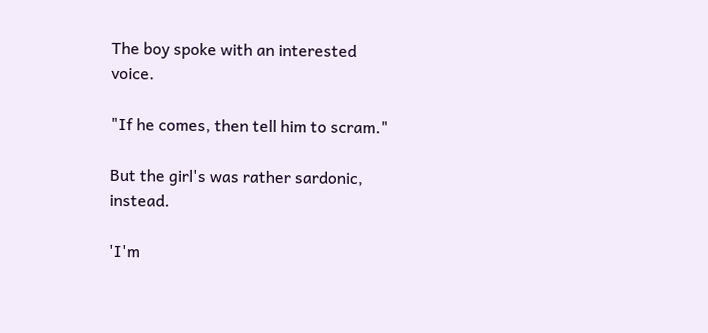The boy spoke with an interested voice.

"If he comes, then tell him to scram."

But the girl's was rather sardonic, instead.

'I'm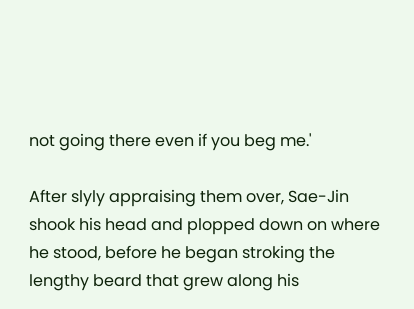not going there even if you beg me.'

After slyly appraising them over, Sae-Jin shook his head and plopped down on where he stood, before he began stroking the lengthy beard that grew along his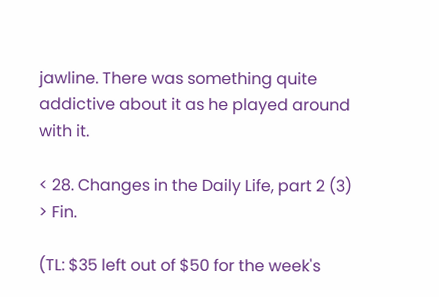jawline. There was something quite addictive about it as he played around with it.

< 28. Changes in the Daily Life, part 2 (3) > Fin.

(TL: $35 left out of $50 for the week's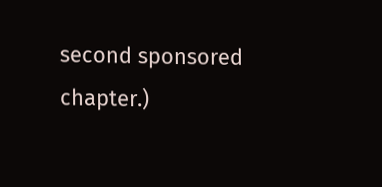second sponsored chapter.)